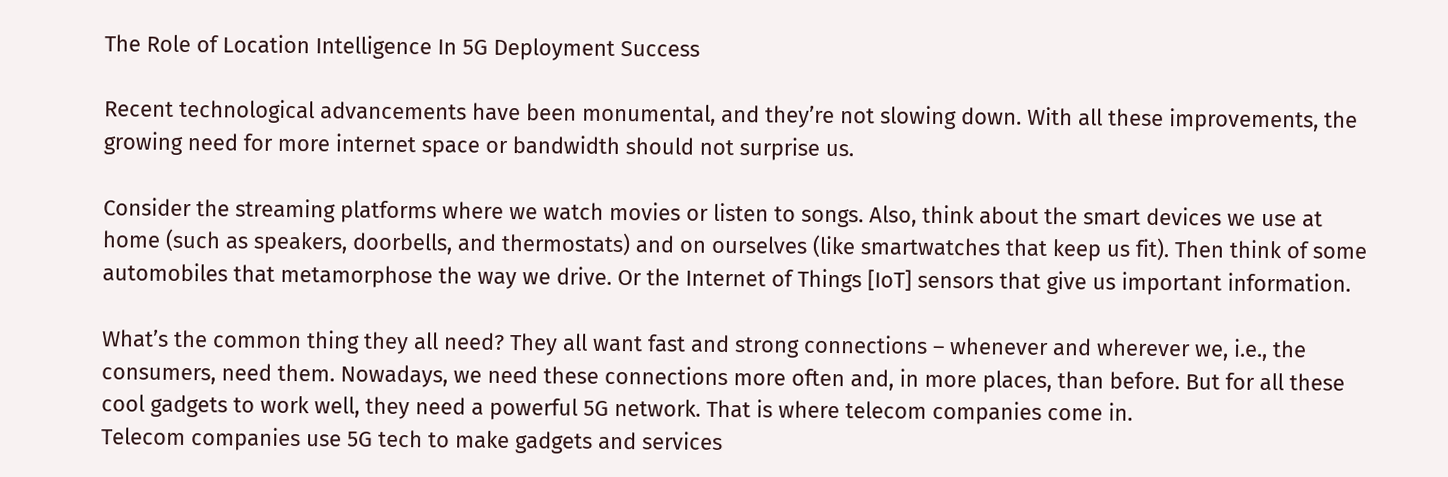The Role of Location Intelligence In 5G Deployment Success

Recent technological advancements have been monumental, and they’re not slowing down. With all these improvements, the growing need for more internet space or bandwidth should not surprise us.

Consider the streaming platforms where we watch movies or listen to songs. Also, think about the smart devices we use at home (such as speakers, doorbells, and thermostats) and on ourselves (like smartwatches that keep us fit). Then think of some automobiles that metamorphose the way we drive. Or the Internet of Things [IoT] sensors that give us important information.

What’s the common thing they all need? They all want fast and strong connections – whenever and wherever we, i.e., the consumers, need them. Nowadays, we need these connections more often and, in more places, than before. But for all these cool gadgets to work well, they need a powerful 5G network. That is where telecom companies come in.
Telecom companies use 5G tech to make gadgets and services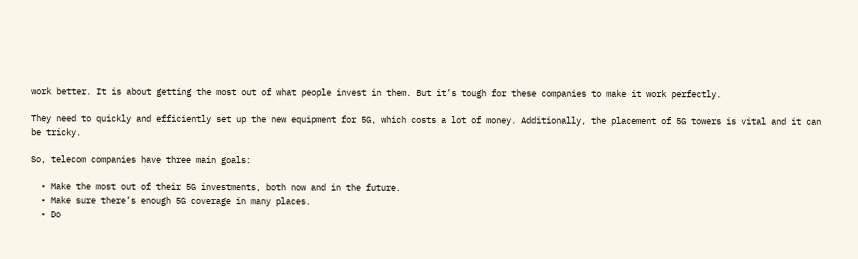work better. It is about getting the most out of what people invest in them. But it’s tough for these companies to make it work perfectly.

They need to quickly and efficiently set up the new equipment for 5G, which costs a lot of money. Additionally, the placement of 5G towers is vital and it can be tricky.

So, telecom companies have three main goals:

  • Make the most out of their 5G investments, both now and in the future.
  • Make sure there’s enough 5G coverage in many places.
  • Do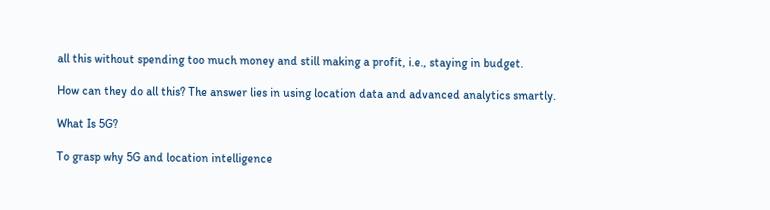all this without spending too much money and still making a profit, i.e., staying in budget.

How can they do all this? The answer lies in using location data and advanced analytics smartly.

What Is 5G?

To grasp why 5G and location intelligence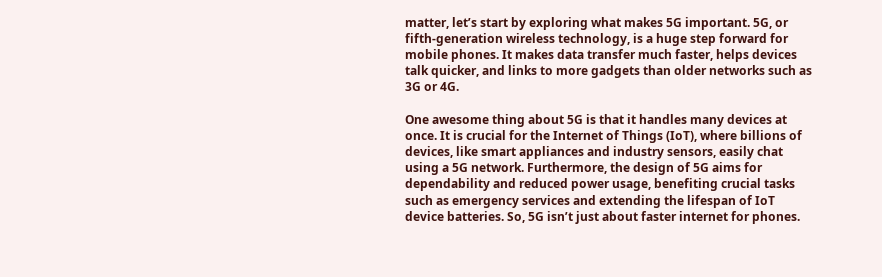matter, let’s start by exploring what makes 5G important. 5G, or fifth-generation wireless technology, is a huge step forward for mobile phones. It makes data transfer much faster, helps devices talk quicker, and links to more gadgets than older networks such as 3G or 4G.

One awesome thing about 5G is that it handles many devices at once. It is crucial for the Internet of Things (IoT), where billions of devices, like smart appliances and industry sensors, easily chat using a 5G network. Furthermore, the design of 5G aims for dependability and reduced power usage, benefiting crucial tasks such as emergency services and extending the lifespan of IoT device batteries. So, 5G isn’t just about faster internet for phones.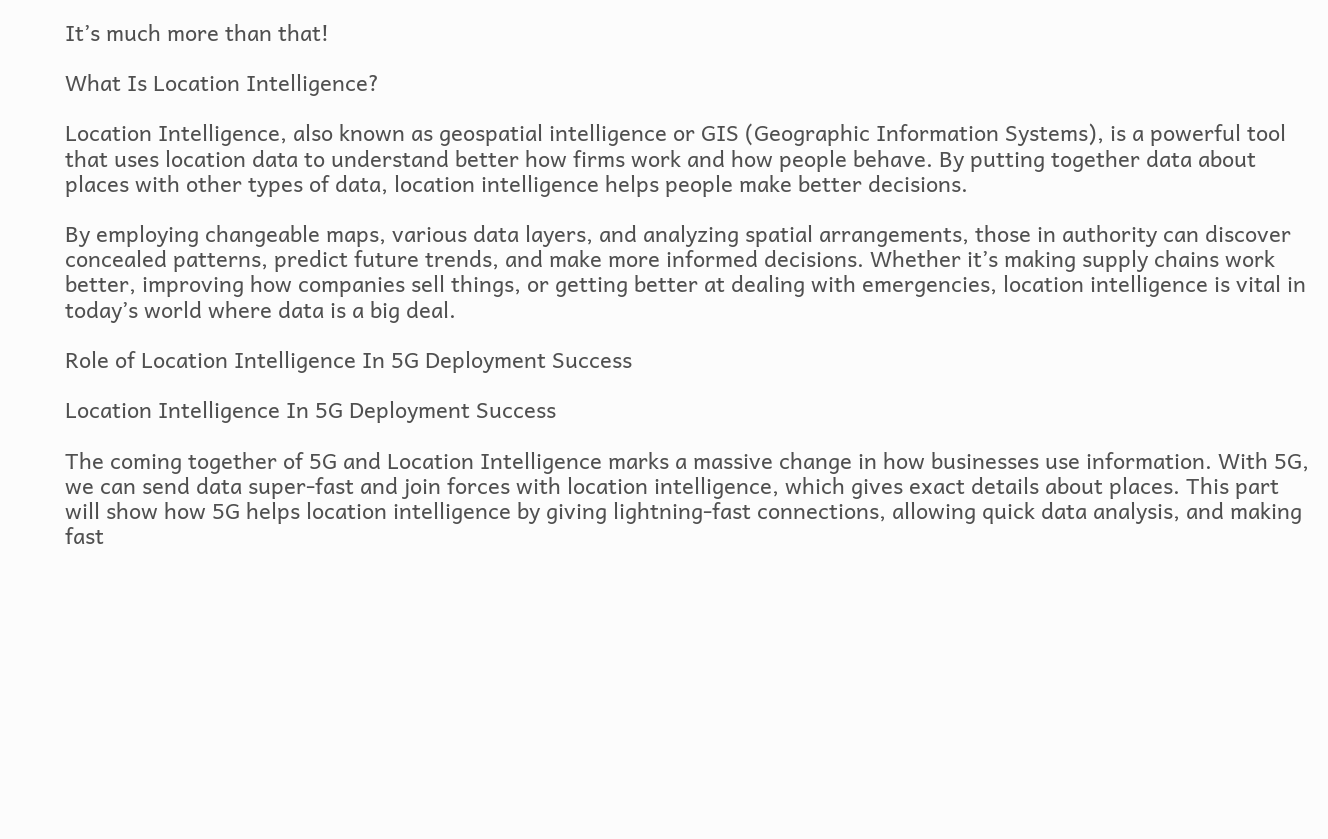It’s much more than that!

What Is Location Intelligence?

Location Intelligence, also known as geospatial intelligence or GIS (Geographic Information Systems), is a powerful tool that uses location data to understand better how firms work and how people behave. By putting together data about places with other types of data, location intelligence helps people make better decisions.

By employing changeable maps, various data layers, and analyzing spatial arrangements, those in authority can discover concealed patterns, predict future trends, and make more informed decisions. Whether it’s making supply chains work better, improving how companies sell things, or getting better at dealing with emergencies, location intelligence is vital in today’s world where data is a big deal.

Role of Location Intelligence In 5G Deployment Success

Location Intelligence In 5G Deployment Success

The coming together of 5G and Location Intelligence marks a massive change in how businesses use information. With 5G, we can send data super-fast and join forces with location intelligence, which gives exact details about places. This part will show how 5G helps location intelligence by giving lightning-fast connections, allowing quick data analysis, and making fast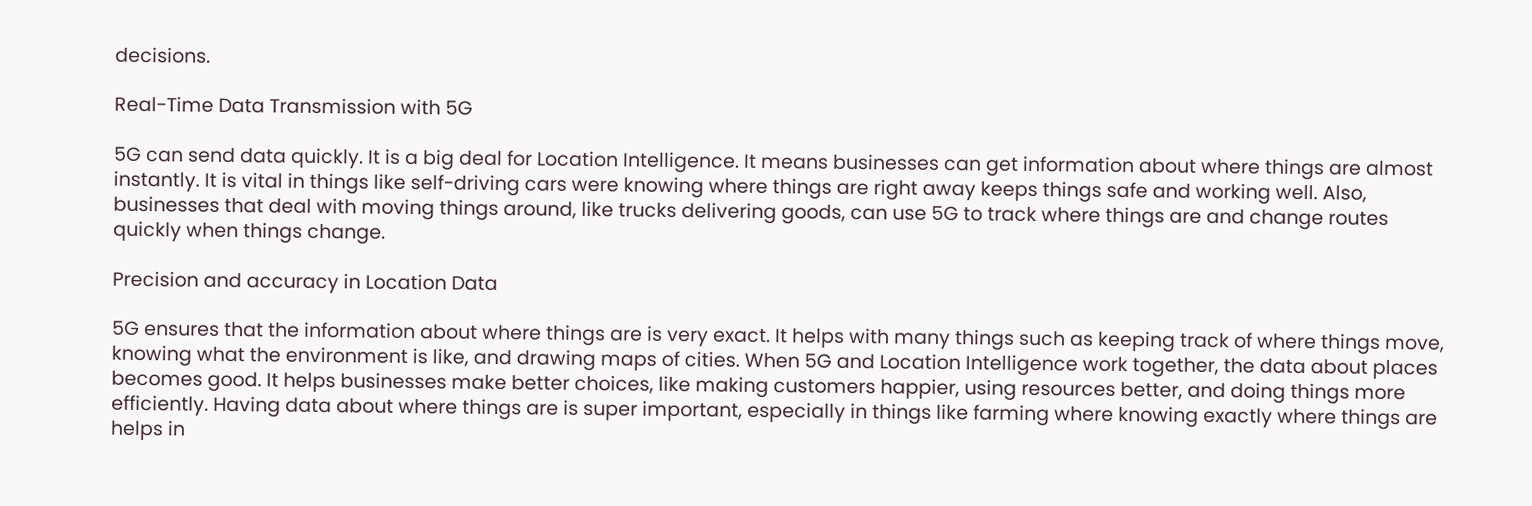decisions.

Real-Time Data Transmission with 5G

5G can send data quickly. It is a big deal for Location Intelligence. It means businesses can get information about where things are almost instantly. It is vital in things like self-driving cars were knowing where things are right away keeps things safe and working well. Also, businesses that deal with moving things around, like trucks delivering goods, can use 5G to track where things are and change routes quickly when things change.

Precision and accuracy in Location Data

5G ensures that the information about where things are is very exact. It helps with many things such as keeping track of where things move, knowing what the environment is like, and drawing maps of cities. When 5G and Location Intelligence work together, the data about places becomes good. It helps businesses make better choices, like making customers happier, using resources better, and doing things more efficiently. Having data about where things are is super important, especially in things like farming where knowing exactly where things are helps in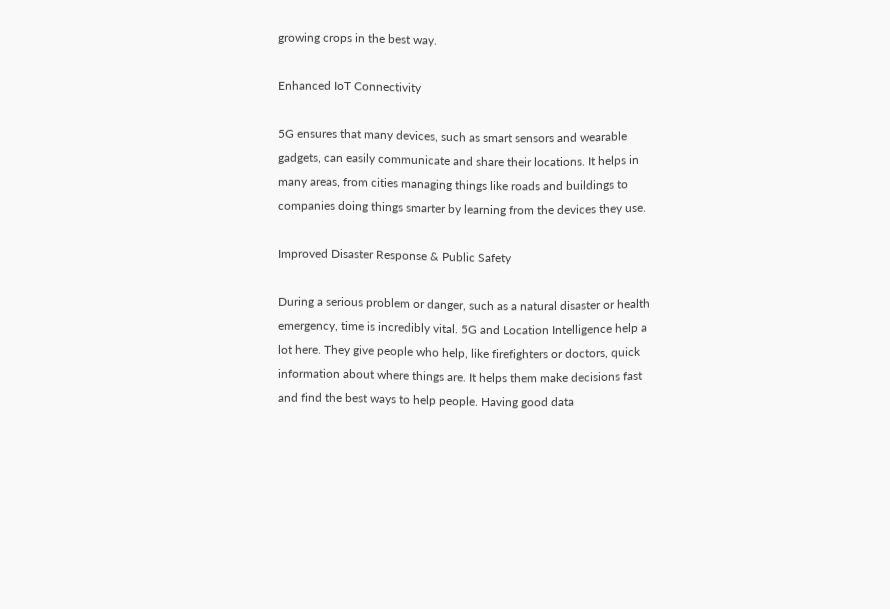growing crops in the best way.

Enhanced IoT Connectivity

5G ensures that many devices, such as smart sensors and wearable gadgets, can easily communicate and share their locations. It helps in many areas, from cities managing things like roads and buildings to companies doing things smarter by learning from the devices they use.

Improved Disaster Response & Public Safety

During a serious problem or danger, such as a natural disaster or health emergency, time is incredibly vital. 5G and Location Intelligence help a lot here. They give people who help, like firefighters or doctors, quick information about where things are. It helps them make decisions fast and find the best ways to help people. Having good data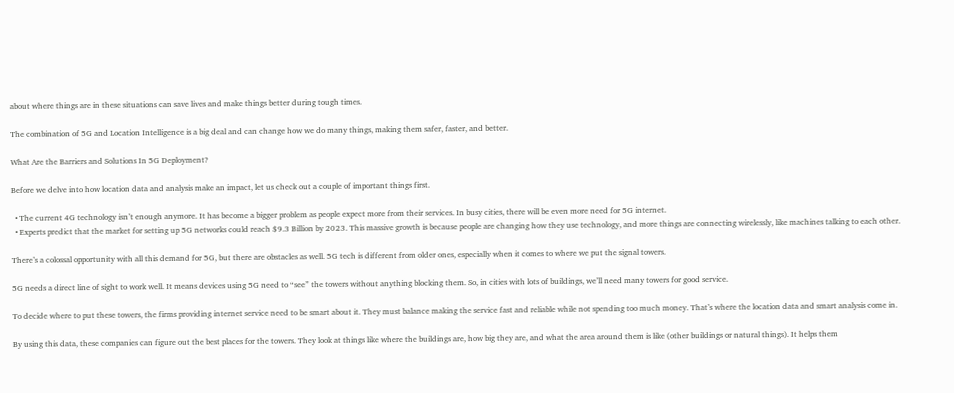about where things are in these situations can save lives and make things better during tough times.

The combination of 5G and Location Intelligence is a big deal and can change how we do many things, making them safer, faster, and better.

What Are the Barriers and Solutions In 5G Deployment?

Before we delve into how location data and analysis make an impact, let us check out a couple of important things first.

  • The current 4G technology isn’t enough anymore. It has become a bigger problem as people expect more from their services. In busy cities, there will be even more need for 5G internet.
  • Experts predict that the market for setting up 5G networks could reach $9.3 Billion by 2023. This massive growth is because people are changing how they use technology, and more things are connecting wirelessly, like machines talking to each other.

There’s a colossal opportunity with all this demand for 5G, but there are obstacles as well. 5G tech is different from older ones, especially when it comes to where we put the signal towers.

5G needs a direct line of sight to work well. It means devices using 5G need to “see” the towers without anything blocking them. So, in cities with lots of buildings, we’ll need many towers for good service.

To decide where to put these towers, the firms providing internet service need to be smart about it. They must balance making the service fast and reliable while not spending too much money. That’s where the location data and smart analysis come in.

By using this data, these companies can figure out the best places for the towers. They look at things like where the buildings are, how big they are, and what the area around them is like (other buildings or natural things). It helps them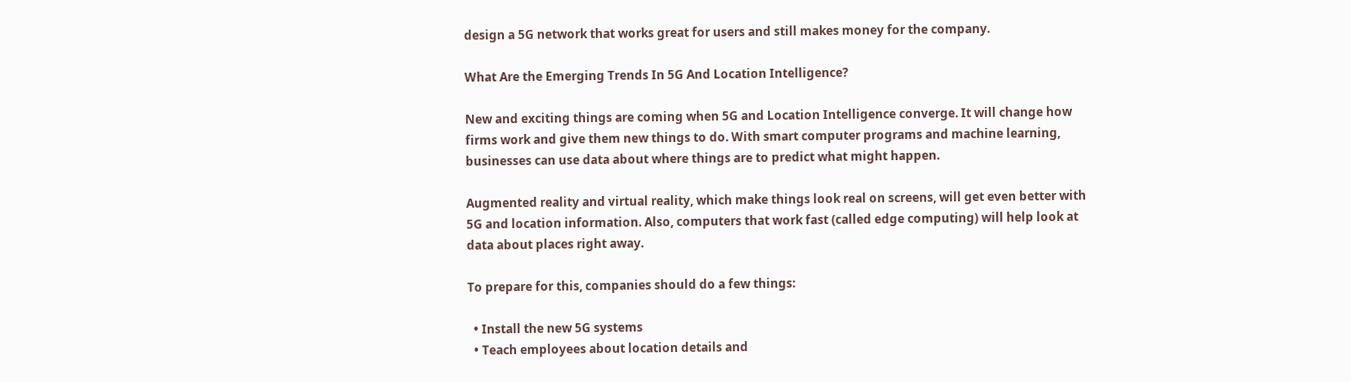design a 5G network that works great for users and still makes money for the company.

What Are the Emerging Trends In 5G And Location Intelligence?

New and exciting things are coming when 5G and Location Intelligence converge. It will change how firms work and give them new things to do. With smart computer programs and machine learning, businesses can use data about where things are to predict what might happen.

Augmented reality and virtual reality, which make things look real on screens, will get even better with 5G and location information. Also, computers that work fast (called edge computing) will help look at data about places right away.

To prepare for this, companies should do a few things:

  • Install the new 5G systems
  • Teach employees about location details and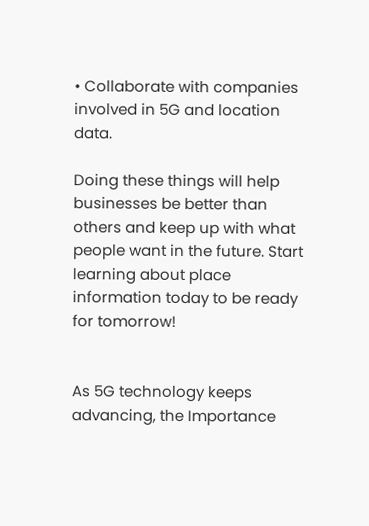• Collaborate with companies involved in 5G and location data.

Doing these things will help businesses be better than others and keep up with what people want in the future. Start learning about place information today to be ready for tomorrow!


As 5G technology keeps advancing, the Importance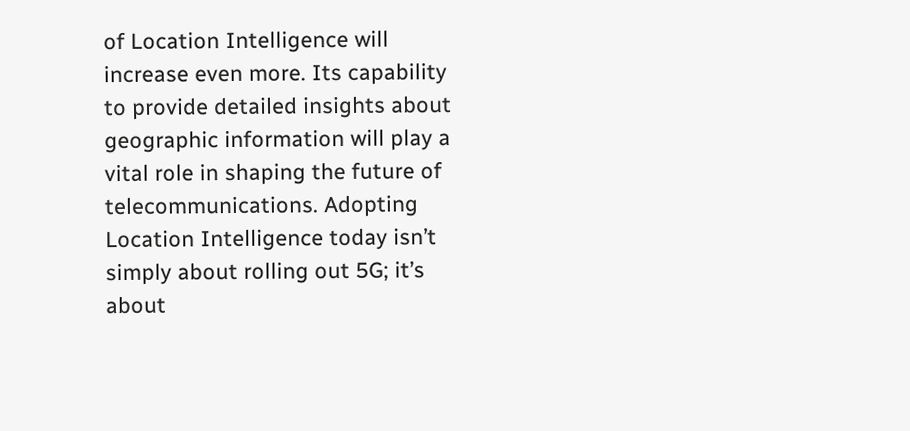of Location Intelligence will increase even more. Its capability to provide detailed insights about geographic information will play a vital role in shaping the future of telecommunications. Adopting Location Intelligence today isn’t simply about rolling out 5G; it’s about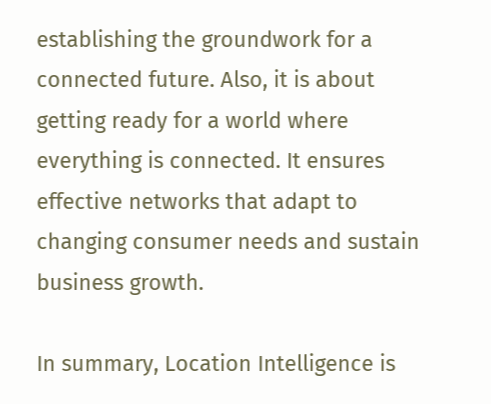establishing the groundwork for a connected future. Also, it is about getting ready for a world where everything is connected. It ensures effective networks that adapt to changing consumer needs and sustain business growth.

In summary, Location Intelligence is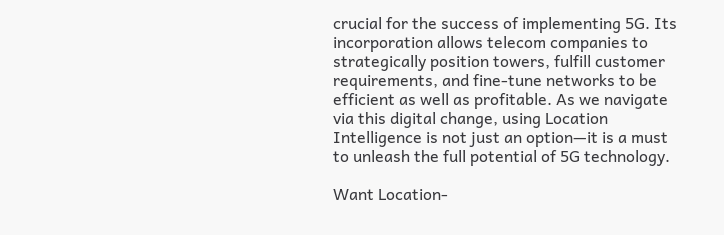crucial for the success of implementing 5G. Its incorporation allows telecom companies to strategically position towers, fulfill customer requirements, and fine-tune networks to be efficient as well as profitable. As we navigate via this digital change, using Location Intelligence is not just an option—it is a must to unleash the full potential of 5G technology.

Want Location-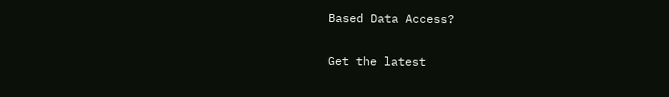Based Data Access?

Get the latest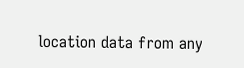location data from any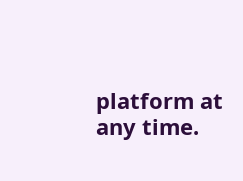platform at any time.